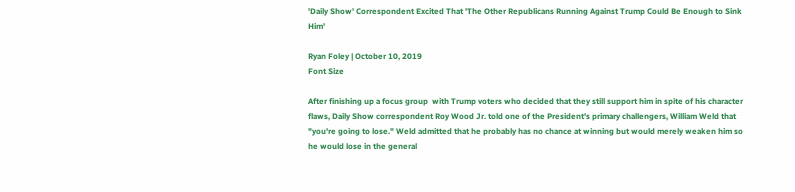'Daily Show' Correspondent Excited That 'The Other Republicans Running Against Trump Could Be Enough to Sink Him'

Ryan Foley | October 10, 2019
Font Size

After finishing up a focus group  with Trump voters who decided that they still support him in spite of his character flaws, Daily Show correspondent Roy Wood Jr. told one of the President's primary challengers, William Weld that "you're going to lose." Weld admitted that he probably has no chance at winning but would merely weaken him so he would lose in the general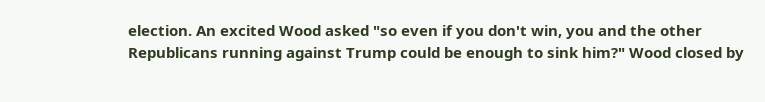election. An excited Wood asked "so even if you don't win, you and the other Republicans running against Trump could be enough to sink him?" Wood closed by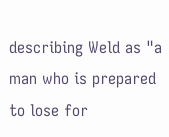describing Weld as "a man who is prepared to lose for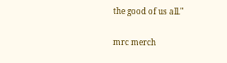the good of us all."

mrc merch